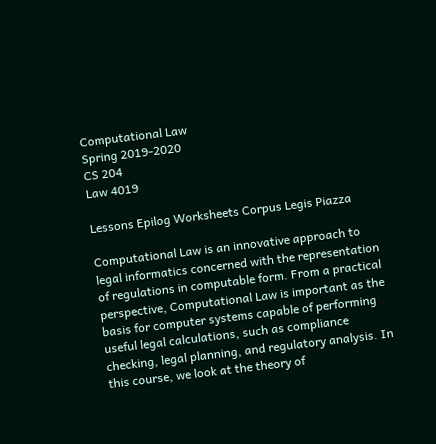Computational Law
Spring 2019-2020
CS 204
Law 4019

Lessons Epilog Worksheets Corpus Legis Piazza

Computational Law is an innovative approach to legal informatics concerned with the representation of regulations in computable form. From a practical perspective, Computational Law is important as the basis for computer systems capable of performing useful legal calculations, such as compliance checking, legal planning, and regulatory analysis. In this course, we look at the theory of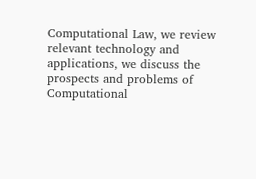Computational Law, we review relevant technology and applications, we discuss the prospects and problems of Computational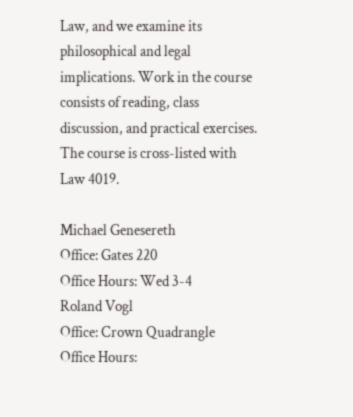Law, and we examine its philosophical and legal implications. Work in the course consists of reading, class discussion, and practical exercises. The course is cross-listed with Law 4019.

Michael Genesereth
Office: Gates 220
Office Hours: Wed 3-4
Roland Vogl
Office: Crown Quadrangle
Office Hours: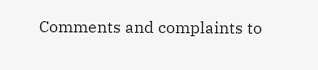Comments and complaints to